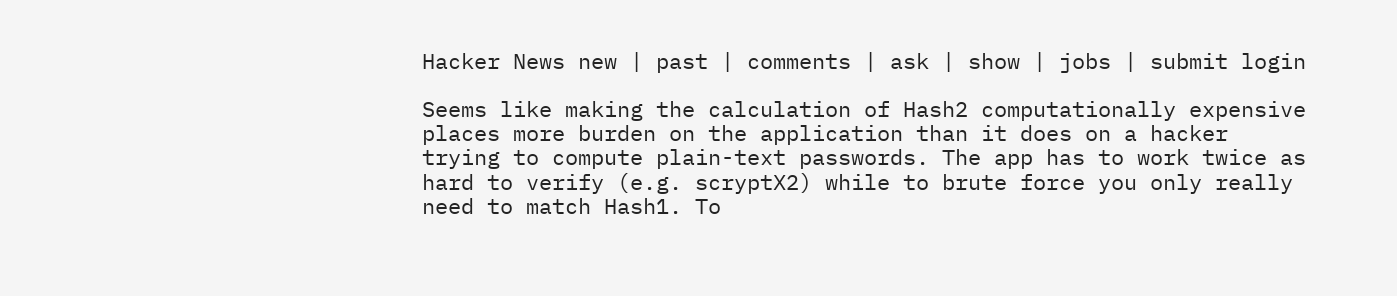Hacker News new | past | comments | ask | show | jobs | submit login

Seems like making the calculation of Hash2 computationally expensive places more burden on the application than it does on a hacker trying to compute plain-text passwords. The app has to work twice as hard to verify (e.g. scryptX2) while to brute force you only really need to match Hash1. To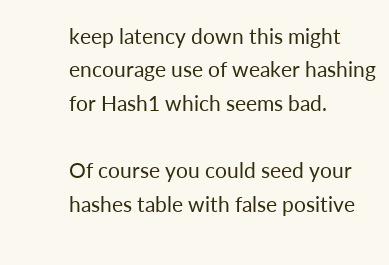keep latency down this might encourage use of weaker hashing for Hash1 which seems bad.

Of course you could seed your hashes table with false positive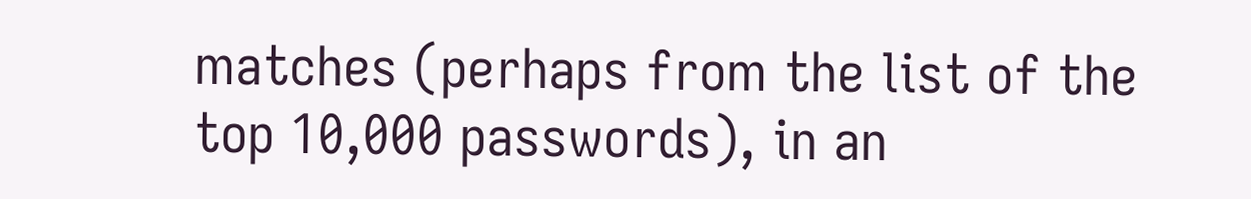matches (perhaps from the list of the top 10,000 passwords), in an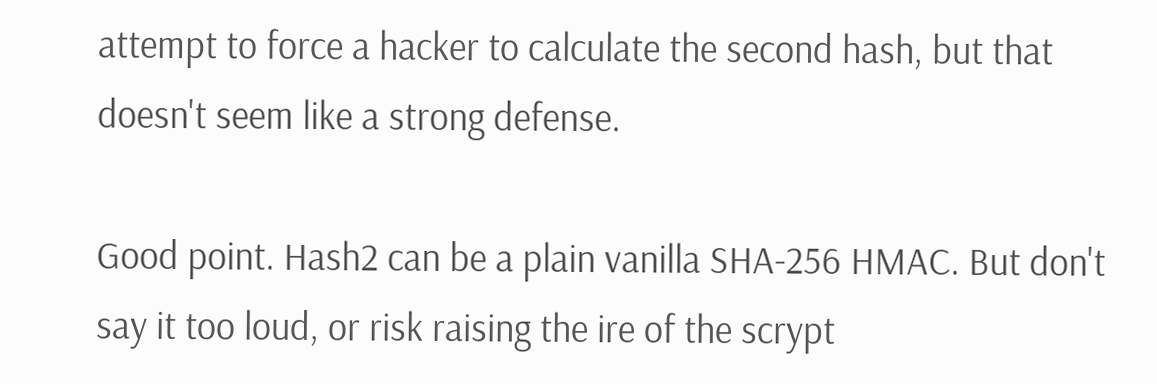attempt to force a hacker to calculate the second hash, but that doesn't seem like a strong defense.

Good point. Hash2 can be a plain vanilla SHA-256 HMAC. But don't say it too loud, or risk raising the ire of the scrypt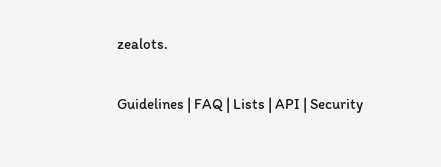zealots.

Guidelines | FAQ | Lists | API | Security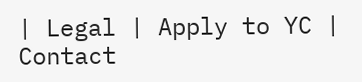| Legal | Apply to YC | Contact